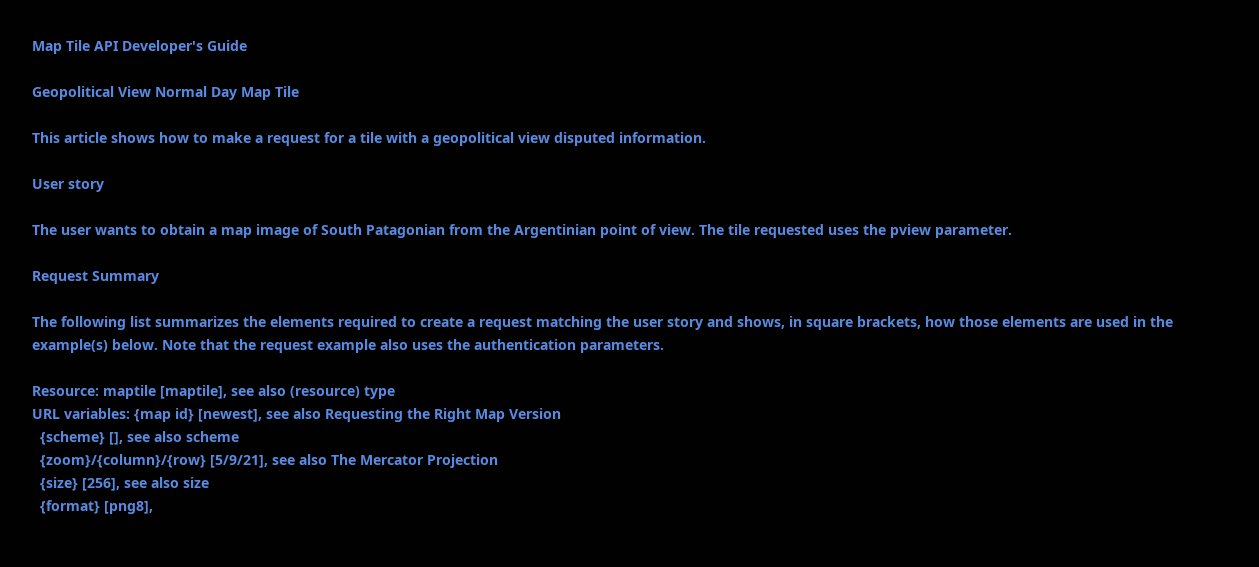Map Tile API Developer's Guide

Geopolitical View Normal Day Map Tile

This article shows how to make a request for a tile with a geopolitical view disputed information.

User story

The user wants to obtain a map image of South Patagonian from the Argentinian point of view. The tile requested uses the pview parameter.

Request Summary

The following list summarizes the elements required to create a request matching the user story and shows, in square brackets, how those elements are used in the example(s) below. Note that the request example also uses the authentication parameters.

Resource: maptile [maptile], see also (resource) type
URL variables: {map id} [newest], see also Requesting the Right Map Version
  {scheme} [], see also scheme
  {zoom}/{column}/{row} [5/9/21], see also The Mercator Projection
  {size} [256], see also size
  {format} [png8],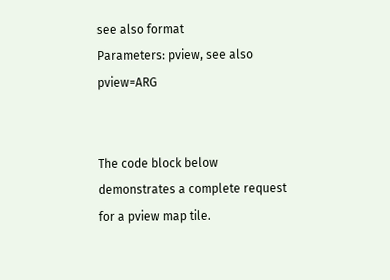see also format
Parameters: pview, see also pview=ARG


The code block below demonstrates a complete request for a pview map tile.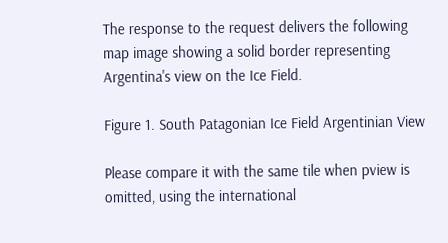The response to the request delivers the following map image showing a solid border representing Argentina's view on the Ice Field.

Figure 1. South Patagonian Ice Field Argentinian View

Please compare it with the same tile when pview is omitted, using the international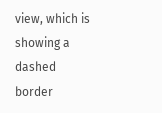view, which is showing a dashed border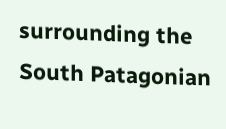surrounding the South Patagonian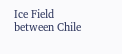Ice Field between Chile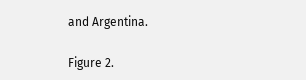and Argentina.

Figure 2.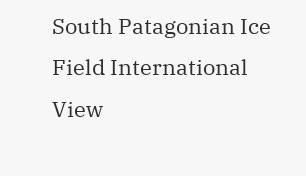South Patagonian Ice Field International View